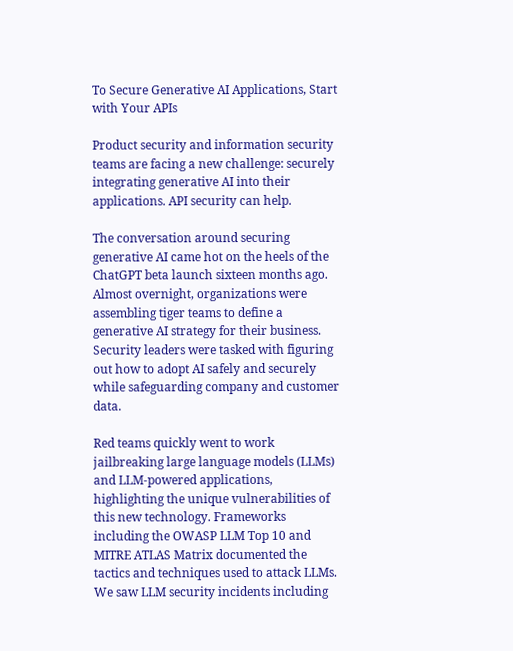To Secure Generative AI Applications, Start with Your APIs

Product security and information security teams are facing a new challenge: securely integrating generative AI into their applications. API security can help.

The conversation around securing generative AI came hot on the heels of the ChatGPT beta launch sixteen months ago. Almost overnight, organizations were assembling tiger teams to define a generative AI strategy for their business. Security leaders were tasked with figuring out how to adopt AI safely and securely while safeguarding company and customer data.

Red teams quickly went to work jailbreaking large language models (LLMs) and LLM-powered applications, highlighting the unique vulnerabilities of this new technology. Frameworks including the OWASP LLM Top 10 and MITRE ATLAS Matrix documented the tactics and techniques used to attack LLMs. We saw LLM security incidents including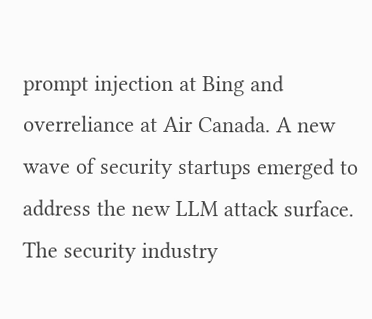prompt injection at Bing and overreliance at Air Canada. A new wave of security startups emerged to address the new LLM attack surface. The security industry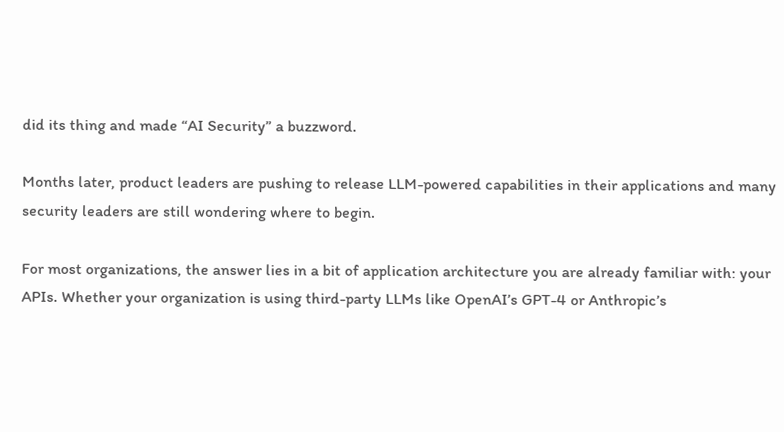did its thing and made “AI Security” a buzzword.

Months later, product leaders are pushing to release LLM-powered capabilities in their applications and many security leaders are still wondering where to begin.

For most organizations, the answer lies in a bit of application architecture you are already familiar with: your APIs. Whether your organization is using third-party LLMs like OpenAI’s GPT-4 or Anthropic’s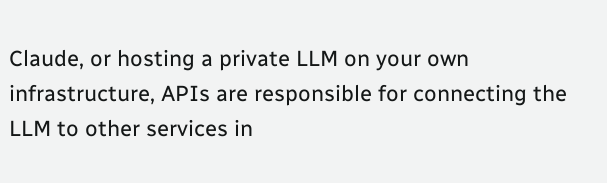Claude, or hosting a private LLM on your own infrastructure, APIs are responsible for connecting the LLM to other services in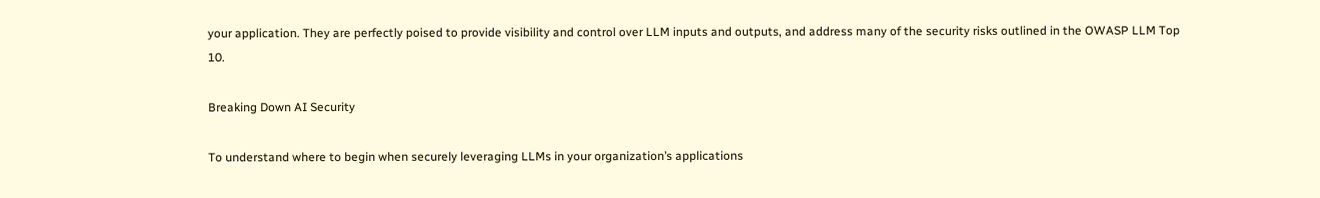your application. They are perfectly poised to provide visibility and control over LLM inputs and outputs, and address many of the security risks outlined in the OWASP LLM Top 10.

Breaking Down AI Security

To understand where to begin when securely leveraging LLMs in your organization’s applications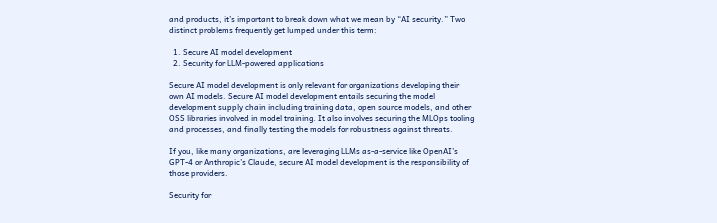and products, it’s important to break down what we mean by “AI security.” Two distinct problems frequently get lumped under this term:

  1. Secure AI model development
  2. Security for LLM-powered applications

Secure AI model development is only relevant for organizations developing their own AI models. Secure AI model development entails securing the model development supply chain including training data, open source models, and other OSS libraries involved in model training. It also involves securing the MLOps tooling and processes, and finally testing the models for robustness against threats.

If you, like many organizations, are leveraging LLMs as-a-service like OpenAI’s GPT-4 or Anthropic’s Claude, secure AI model development is the responsibility of those providers.

Security for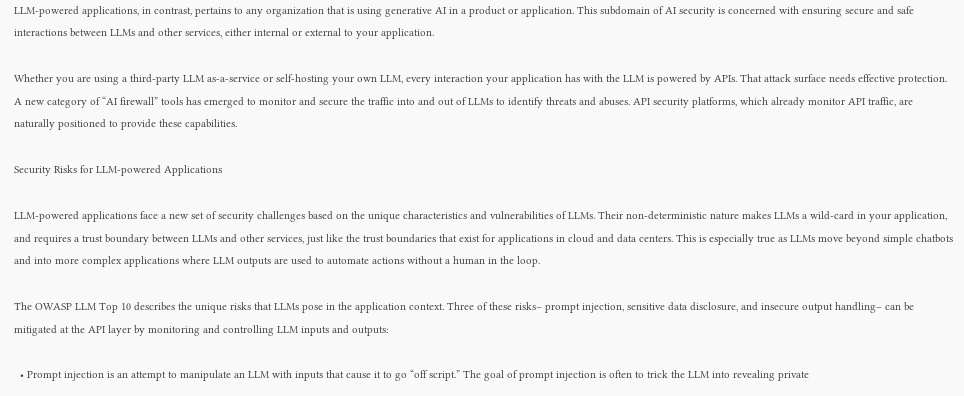LLM-powered applications, in contrast, pertains to any organization that is using generative AI in a product or application. This subdomain of AI security is concerned with ensuring secure and safe interactions between LLMs and other services, either internal or external to your application.

Whether you are using a third-party LLM as-a-service or self-hosting your own LLM, every interaction your application has with the LLM is powered by APIs. That attack surface needs effective protection. A new category of “AI firewall” tools has emerged to monitor and secure the traffic into and out of LLMs to identify threats and abuses. API security platforms, which already monitor API traffic, are naturally positioned to provide these capabilities.

Security Risks for LLM-powered Applications

LLM-powered applications face a new set of security challenges based on the unique characteristics and vulnerabilities of LLMs. Their non-deterministic nature makes LLMs a wild-card in your application, and requires a trust boundary between LLMs and other services, just like the trust boundaries that exist for applications in cloud and data centers. This is especially true as LLMs move beyond simple chatbots and into more complex applications where LLM outputs are used to automate actions without a human in the loop.

The OWASP LLM Top 10 describes the unique risks that LLMs pose in the application context. Three of these risks– prompt injection, sensitive data disclosure, and insecure output handling– can be mitigated at the API layer by monitoring and controlling LLM inputs and outputs:

  • Prompt injection is an attempt to manipulate an LLM with inputs that cause it to go “off script.” The goal of prompt injection is often to trick the LLM into revealing private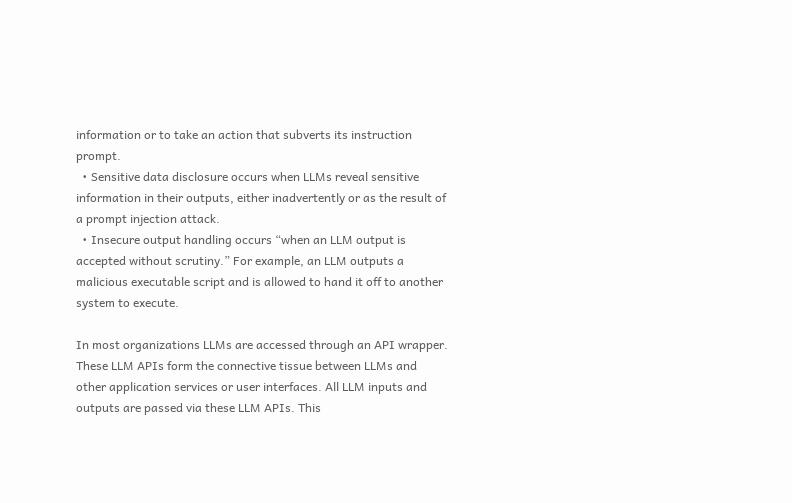information or to take an action that subverts its instruction prompt.
  • Sensitive data disclosure occurs when LLMs reveal sensitive information in their outputs, either inadvertently or as the result of a prompt injection attack.
  • Insecure output handling occurs “when an LLM output is accepted without scrutiny.” For example, an LLM outputs a malicious executable script and is allowed to hand it off to another system to execute.

In most organizations LLMs are accessed through an API wrapper. These LLM APIs form the connective tissue between LLMs and other application services or user interfaces. All LLM inputs and outputs are passed via these LLM APIs. This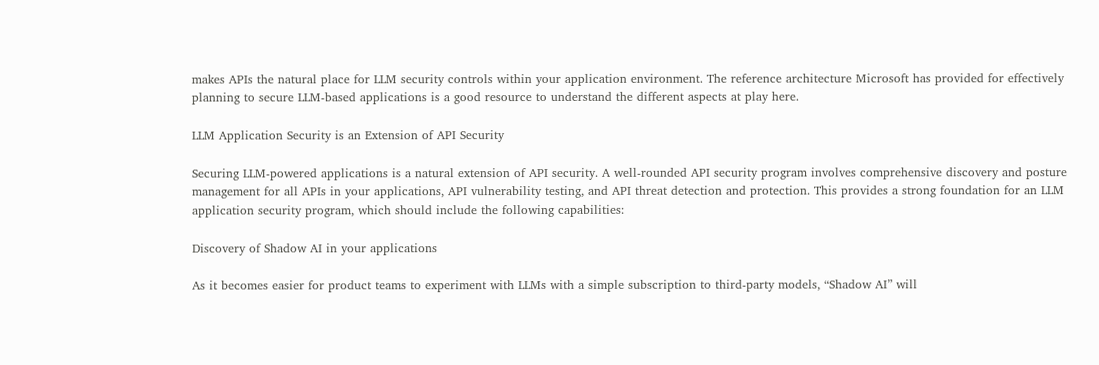makes APIs the natural place for LLM security controls within your application environment. The reference architecture Microsoft has provided for effectively planning to secure LLM-based applications is a good resource to understand the different aspects at play here.

LLM Application Security is an Extension of API Security

Securing LLM-powered applications is a natural extension of API security. A well-rounded API security program involves comprehensive discovery and posture management for all APIs in your applications, API vulnerability testing, and API threat detection and protection. This provides a strong foundation for an LLM application security program, which should include the following capabilities:

Discovery of Shadow AI in your applications

As it becomes easier for product teams to experiment with LLMs with a simple subscription to third-party models, “Shadow AI” will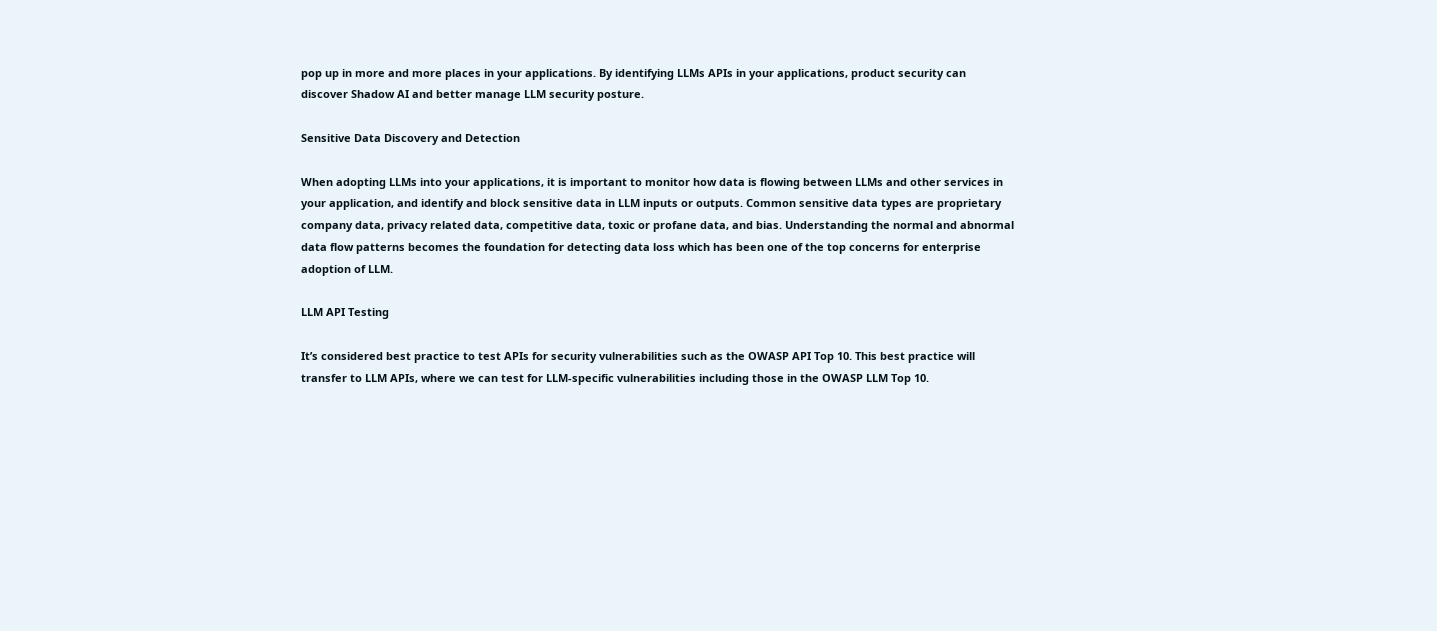pop up in more and more places in your applications. By identifying LLMs APIs in your applications, product security can discover Shadow AI and better manage LLM security posture.

Sensitive Data Discovery and Detection

When adopting LLMs into your applications, it is important to monitor how data is flowing between LLMs and other services in your application, and identify and block sensitive data in LLM inputs or outputs. Common sensitive data types are proprietary company data, privacy related data, competitive data, toxic or profane data, and bias. Understanding the normal and abnormal data flow patterns becomes the foundation for detecting data loss which has been one of the top concerns for enterprise adoption of LLM.

LLM API Testing

It’s considered best practice to test APIs for security vulnerabilities such as the OWASP API Top 10. This best practice will transfer to LLM APIs, where we can test for LLM-specific vulnerabilities including those in the OWASP LLM Top 10.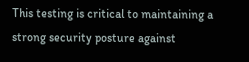This testing is critical to maintaining a strong security posture against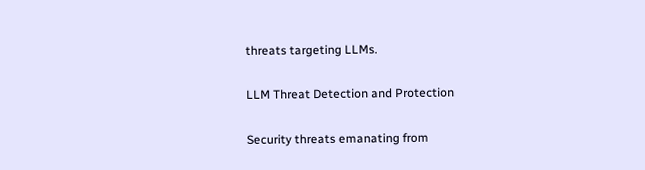threats targeting LLMs.

LLM Threat Detection and Protection

Security threats emanating from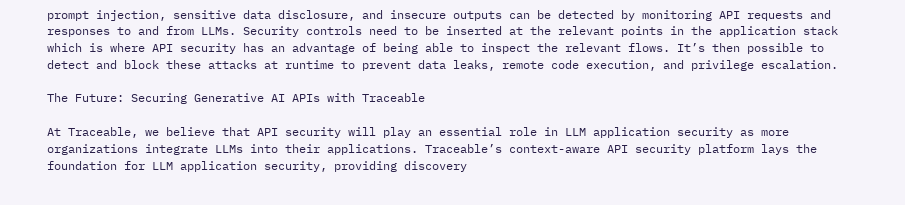prompt injection, sensitive data disclosure, and insecure outputs can be detected by monitoring API requests and responses to and from LLMs. Security controls need to be inserted at the relevant points in the application stack which is where API security has an advantage of being able to inspect the relevant flows. It’s then possible to detect and block these attacks at runtime to prevent data leaks, remote code execution, and privilege escalation.

The Future: Securing Generative AI APIs with Traceable

At Traceable, we believe that API security will play an essential role in LLM application security as more organizations integrate LLMs into their applications. Traceable’s context-aware API security platform lays the foundation for LLM application security, providing discovery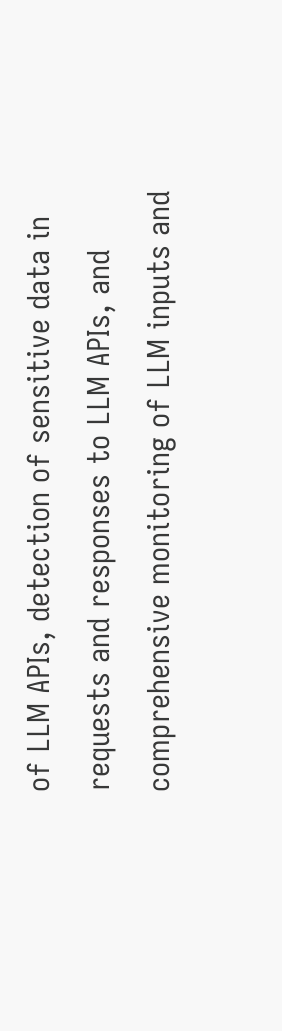of LLM APIs, detection of sensitive data in requests and responses to LLM APIs, and comprehensive monitoring of LLM inputs and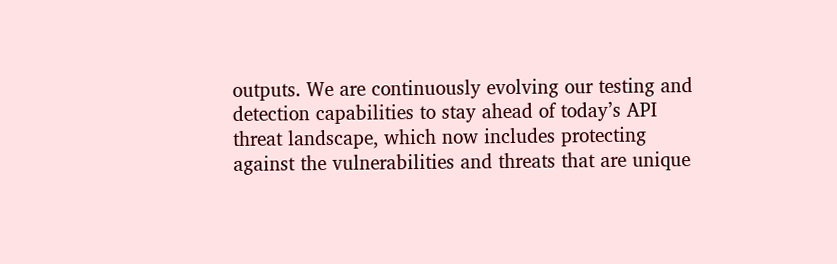outputs. We are continuously evolving our testing and detection capabilities to stay ahead of today’s API threat landscape, which now includes protecting against the vulnerabilities and threats that are unique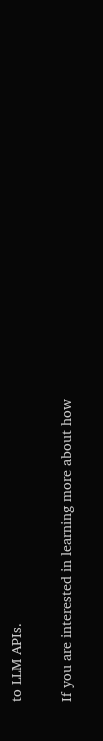to LLM APIs.

If you are interested in learning more about how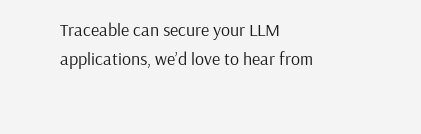Traceable can secure your LLM applications, we’d love to hear from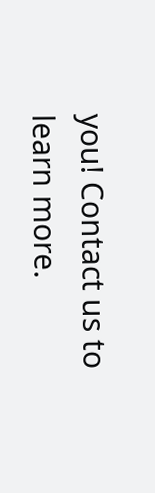you! Contact us to learn more.